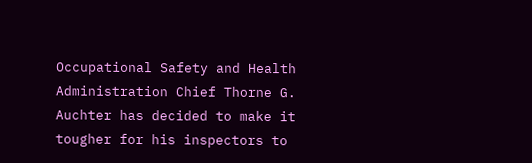Occupational Safety and Health Administration Chief Thorne G. Auchter has decided to make it tougher for his inspectors to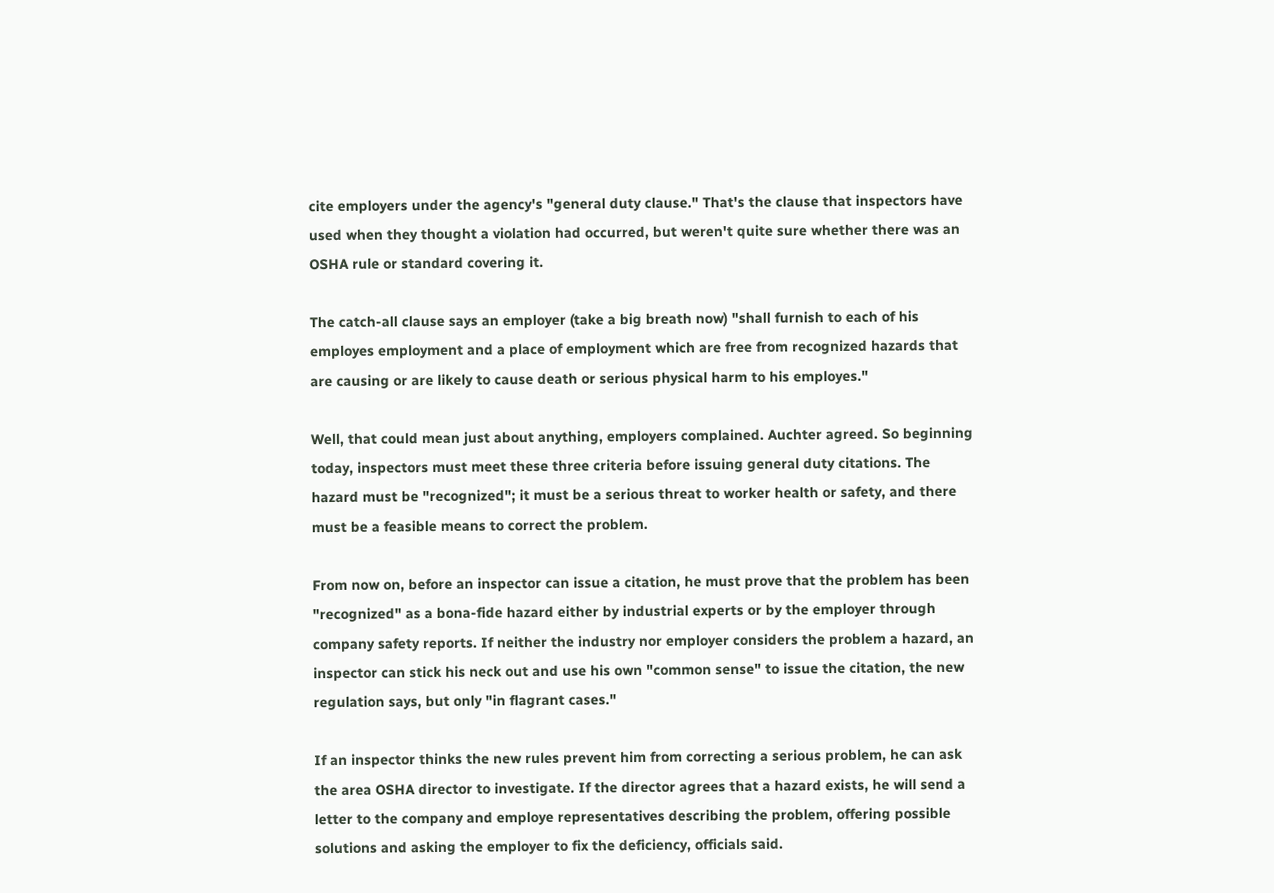cite employers under the agency's "general duty clause." That's the clause that inspectors have used when they thought a violation had occurred, but weren't quite sure whether there was an OSHA rule or standard covering it.

The catch-all clause says an employer (take a big breath now) "shall furnish to each of his employes employment and a place of employment which are free from recognized hazards that are causing or are likely to cause death or serious physical harm to his employes."

Well, that could mean just about anything, employers complained. Auchter agreed. So beginning today, inspectors must meet these three criteria before issuing general duty citations. The hazard must be "recognized"; it must be a serious threat to worker health or safety, and there must be a feasible means to correct the problem.

From now on, before an inspector can issue a citation, he must prove that the problem has been "recognized" as a bona-fide hazard either by industrial experts or by the employer through company safety reports. If neither the industry nor employer considers the problem a hazard, an inspector can stick his neck out and use his own "common sense" to issue the citation, the new regulation says, but only "in flagrant cases."

If an inspector thinks the new rules prevent him from correcting a serious problem, he can ask the area OSHA director to investigate. If the director agrees that a hazard exists, he will send a letter to the company and employe representatives describing the problem, offering possible solutions and asking the employer to fix the deficiency, officials said.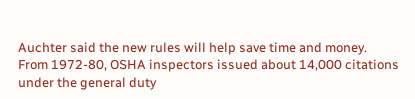Auchter said the new rules will help save time and money. From 1972-80, OSHA inspectors issued about 14,000 citations under the general duty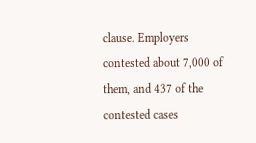clause. Employers contested about 7,000 of them, and 437 of the contested cases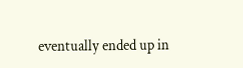eventually ended up in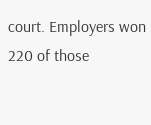court. Employers won 220 of those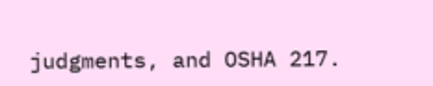judgments, and OSHA 217.